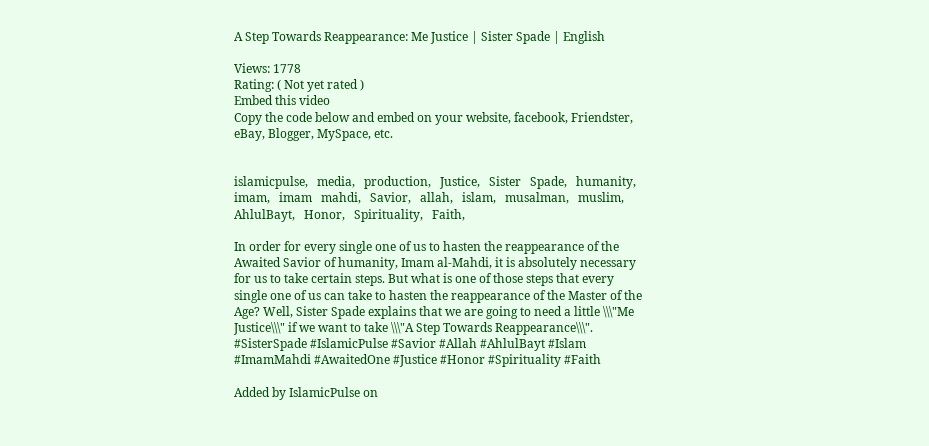A Step Towards Reappearance: Me Justice | Sister Spade | English

Views: 1778
Rating: ( Not yet rated )
Embed this video
Copy the code below and embed on your website, facebook, Friendster, eBay, Blogger, MySpace, etc.


islamicpulse,   media,   production,   Justice,   Sister   Spade,   humanity,   imam,   imam   mahdi,   Savior,   allah,   islam,   musalman,   muslim,   AhlulBayt,   Honor,   Spirituality,   Faith,

In order for every single one of us to hasten the reappearance of the Awaited Savior of humanity, Imam al-Mahdi, it is absolutely necessary for us to take certain steps. But what is one of those steps that every single one of us can take to hasten the reappearance of the Master of the Age? Well, Sister Spade explains that we are going to need a little \\\"Me Justice\\\" if we want to take \\\"A Step Towards Reappearance\\\". #SisterSpade #IslamicPulse #Savior #Allah #AhlulBayt #Islam #ImamMahdi #AwaitedOne #Justice #Honor #Spirituality #Faith

Added by IslamicPulse on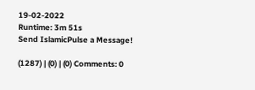19-02-2022
Runtime: 3m 51s
Send IslamicPulse a Message!

(1287) | (0) | (0) Comments: 0